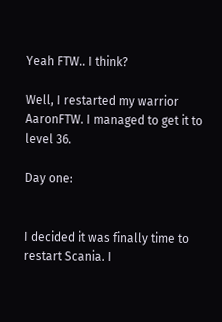Yeah FTW.. I think?

Well, I restarted my warrior AaronFTW. I managed to get it to level 36.

Day one:


I decided it was finally time to restart Scania. I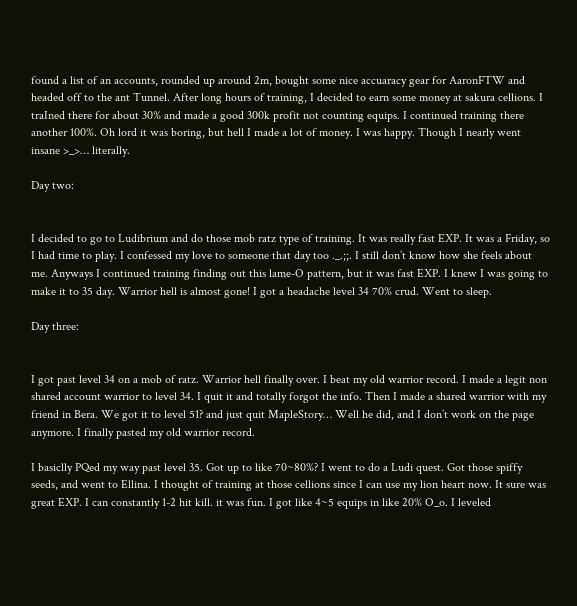found a list of an accounts, rounded up around 2m, bought some nice accuaracy gear for AaronFTW and headed off to the ant Tunnel. After long hours of training, I decided to earn some money at sakura cellions. I traIned there for about 30% and made a good 300k profit not counting equips. I continued training there another 100%. Oh lord it was boring, but hell I made a lot of money. I was happy. Though I nearly went insane >_>… literally.

Day two:


I decided to go to Ludibrium and do those mob ratz type of training. It was really fast EXP. It was a Friday, so I had time to play. I confessed my love to someone that day too ._.;;. I still don’t know how she feels about me. Anyways I continued training finding out this lame-O pattern, but it was fast EXP. I knew I was going to make it to 35 day. Warrior hell is almost gone! I got a headache level 34 70% crud. Went to sleep.

Day three:


I got past level 34 on a mob of ratz. Warrior hell finally over. I beat my old warrior record. I made a legit non shared account warrior to level 34. I quit it and totally forgot the info. Then I made a shared warrior with my friend in Bera. We got it to level 51? and just quit MapleStory… Well he did, and I don’t work on the page anymore. I finally pasted my old warrior record.

I basiclly PQed my way past level 35. Got up to like 70~80%? I went to do a Ludi quest. Got those spiffy seeds, and went to Ellina. I thought of training at those cellions since I can use my lion heart now. It sure was great EXP. I can constantly 1-2 hit kill. it was fun. I got like 4~5 equips in like 20% O_o. I leveled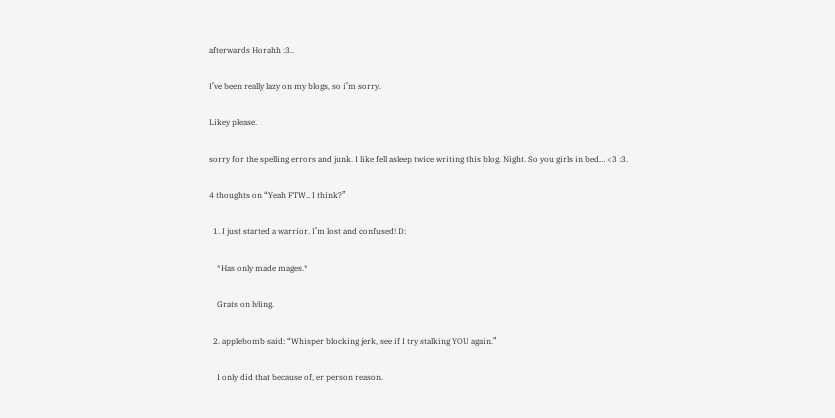afterwards Horahh :3..

I’ve been really lazy on my blogs, so i’m sorry.

Likey please.

sorry for the spelling errors and junk. I like fell asleep twice writing this blog. Night. So you girls in bed… <3 :3.

4 thoughts on “Yeah FTW.. I think?”

  1. I just started a warrior. I’m lost and confused! D:

    *Has only made mages.*

    Grats on lvling.

  2. applebomb said: “Whisper blocking jerk, see if I try stalking YOU again.”

    I only did that because of, er person reason.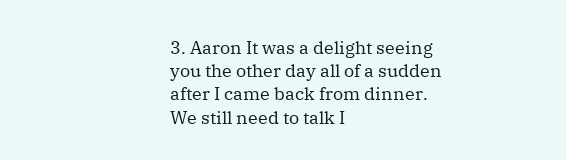3. Aaron It was a delight seeing you the other day all of a sudden after I came back from dinner. We still need to talk I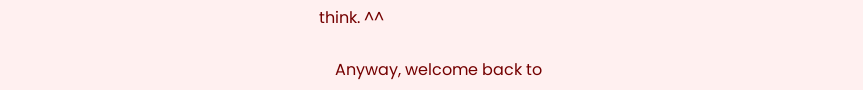think. ^^

    Anyway, welcome back to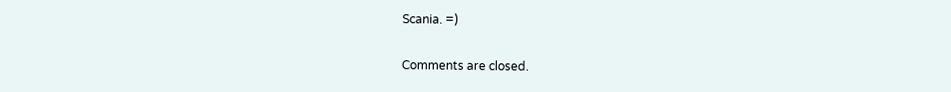Scania. =)

Comments are closed.